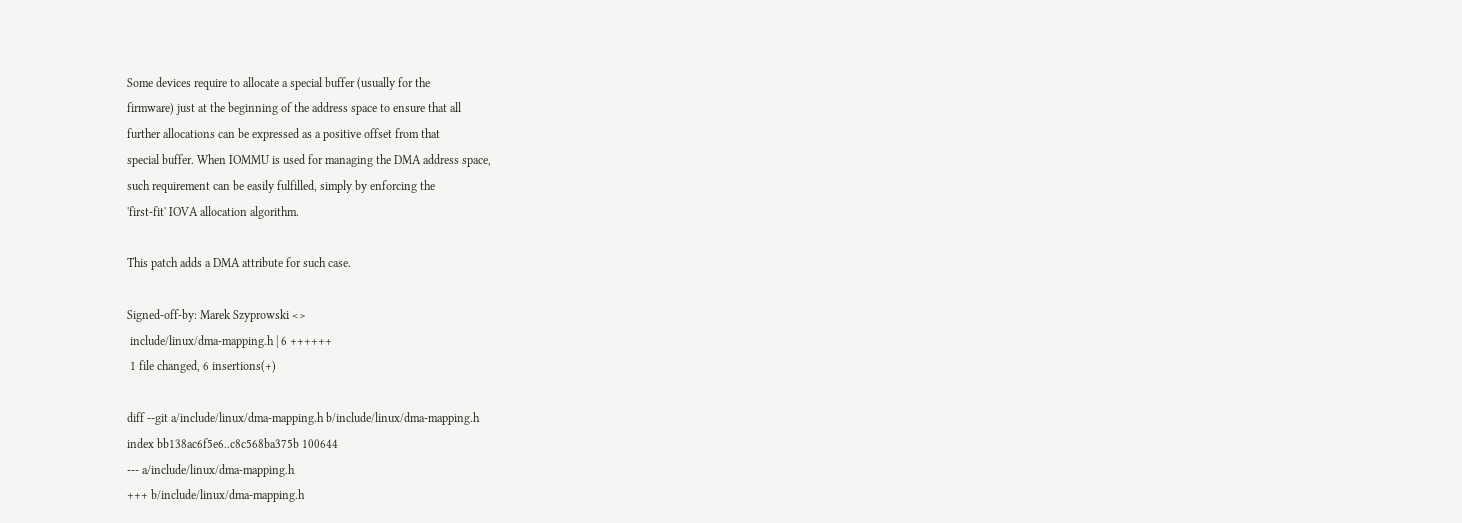Some devices require to allocate a special buffer (usually for the
firmware) just at the beginning of the address space to ensure that all
further allocations can be expressed as a positive offset from that
special buffer. When IOMMU is used for managing the DMA address space,
such requirement can be easily fulfilled, simply by enforcing the
'first-fit' IOVA allocation algorithm.

This patch adds a DMA attribute for such case.

Signed-off-by: Marek Szyprowski <>
 include/linux/dma-mapping.h | 6 ++++++
 1 file changed, 6 insertions(+)

diff --git a/include/linux/dma-mapping.h b/include/linux/dma-mapping.h
index bb138ac6f5e6..c8c568ba375b 100644
--- a/include/linux/dma-mapping.h
+++ b/include/linux/dma-mapping.h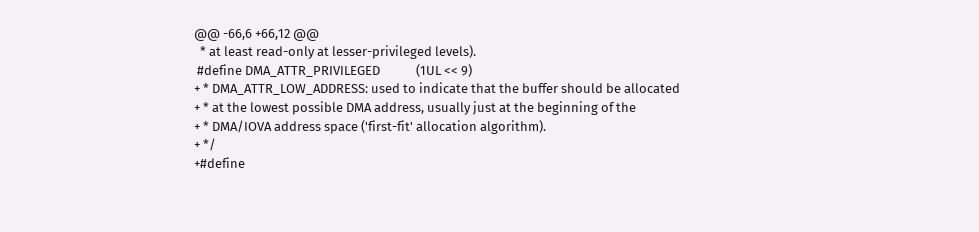@@ -66,6 +66,12 @@
  * at least read-only at lesser-privileged levels).
 #define DMA_ATTR_PRIVILEGED            (1UL << 9)
+ * DMA_ATTR_LOW_ADDRESS: used to indicate that the buffer should be allocated
+ * at the lowest possible DMA address, usually just at the beginning of the
+ * DMA/IOVA address space ('first-fit' allocation algorithm).
+ */
+#define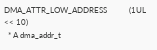DMA_ATTR_LOW_ADDRESS           (1UL << 10)
  * A dma_addr_t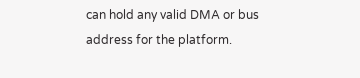can hold any valid DMA or bus address for the platform.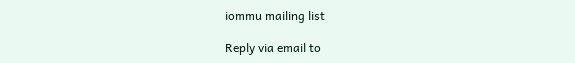iommu mailing list

Reply via email to